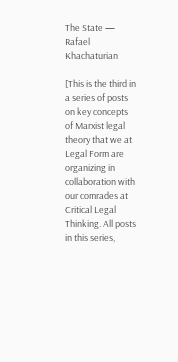The State — Rafael Khachaturian

[This is the third in a series of posts on key concepts of Marxist legal theory that we at Legal Form are organizing in collaboration with our comrades at Critical Legal Thinking. All posts in this series,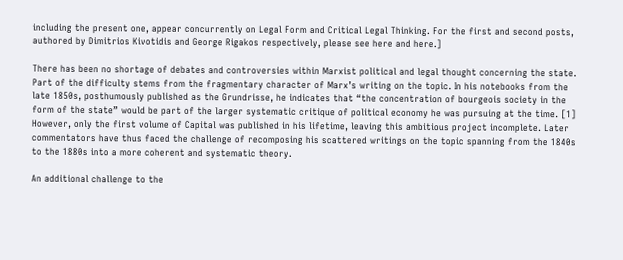including the present one, appear concurrently on Legal Form and Critical Legal Thinking. For the first and second posts, authored by Dimitrios Kivotidis and George Rigakos respectively, please see here and here.]

There has been no shortage of debates and controversies within Marxist political and legal thought concerning the state. Part of the difficulty stems from the fragmentary character of Marx’s writing on the topic. In his notebooks from the late 1850s, posthumously published as the Grundrisse, he indicates that “the concentration of bourgeois society in the form of the state” would be part of the larger systematic critique of political economy he was pursuing at the time. [1] However, only the first volume of Capital was published in his lifetime, leaving this ambitious project incomplete. Later commentators have thus faced the challenge of recomposing his scattered writings on the topic spanning from the 1840s to the 1880s into a more coherent and systematic theory.

An additional challenge to the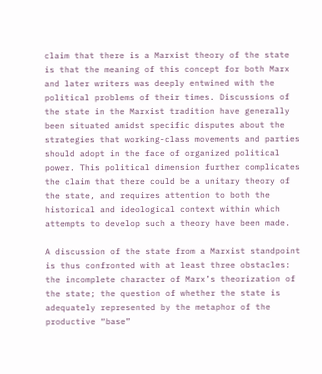claim that there is a Marxist theory of the state is that the meaning of this concept for both Marx and later writers was deeply entwined with the political problems of their times. Discussions of the state in the Marxist tradition have generally been situated amidst specific disputes about the strategies that working-class movements and parties should adopt in the face of organized political power. This political dimension further complicates the claim that there could be a unitary theory of the state, and requires attention to both the historical and ideological context within which attempts to develop such a theory have been made.

A discussion of the state from a Marxist standpoint is thus confronted with at least three obstacles: the incomplete character of Marx’s theorization of the state; the question of whether the state is adequately represented by the metaphor of the productive “base”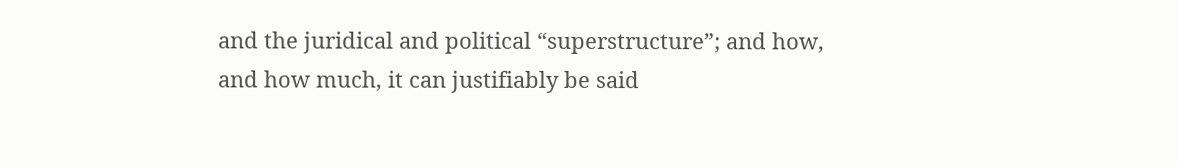and the juridical and political “superstructure”; and how, and how much, it can justifiably be said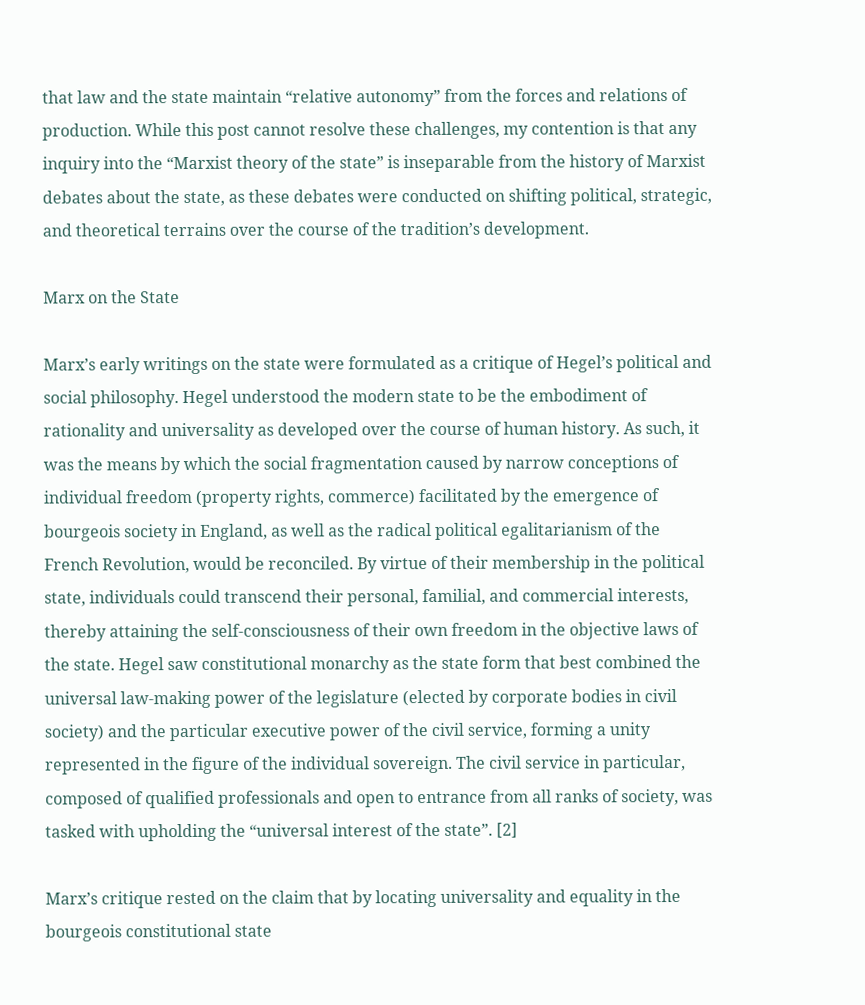that law and the state maintain “relative autonomy” from the forces and relations of production. While this post cannot resolve these challenges, my contention is that any inquiry into the “Marxist theory of the state” is inseparable from the history of Marxist debates about the state, as these debates were conducted on shifting political, strategic, and theoretical terrains over the course of the tradition’s development.

Marx on the State

Marx’s early writings on the state were formulated as a critique of Hegel’s political and social philosophy. Hegel understood the modern state to be the embodiment of rationality and universality as developed over the course of human history. As such, it was the means by which the social fragmentation caused by narrow conceptions of individual freedom (property rights, commerce) facilitated by the emergence of bourgeois society in England, as well as the radical political egalitarianism of the French Revolution, would be reconciled. By virtue of their membership in the political state, individuals could transcend their personal, familial, and commercial interests, thereby attaining the self-consciousness of their own freedom in the objective laws of the state. Hegel saw constitutional monarchy as the state form that best combined the universal law-making power of the legislature (elected by corporate bodies in civil society) and the particular executive power of the civil service, forming a unity represented in the figure of the individual sovereign. The civil service in particular, composed of qualified professionals and open to entrance from all ranks of society, was tasked with upholding the “universal interest of the state”. [2]

Marx’s critique rested on the claim that by locating universality and equality in the bourgeois constitutional state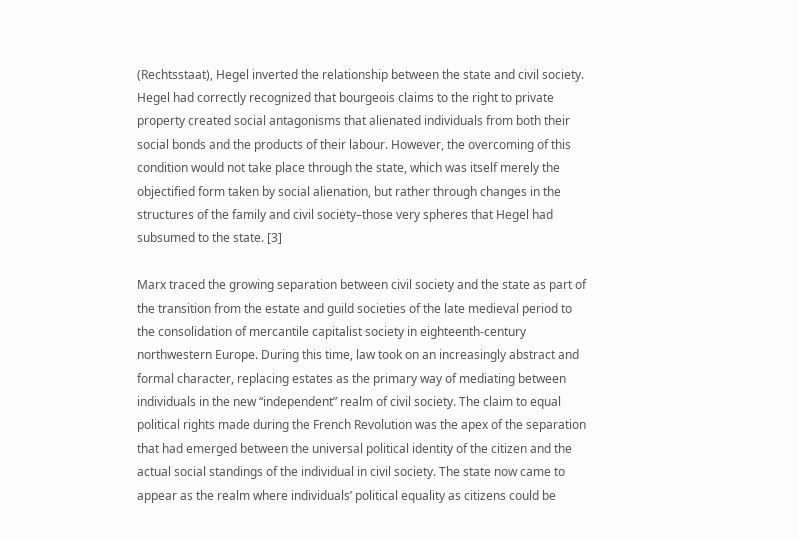(Rechtsstaat), Hegel inverted the relationship between the state and civil society. Hegel had correctly recognized that bourgeois claims to the right to private property created social antagonisms that alienated individuals from both their social bonds and the products of their labour. However, the overcoming of this condition would not take place through the state, which was itself merely the objectified form taken by social alienation, but rather through changes in the structures of the family and civil society–those very spheres that Hegel had subsumed to the state. [3]

Marx traced the growing separation between civil society and the state as part of the transition from the estate and guild societies of the late medieval period to the consolidation of mercantile capitalist society in eighteenth-century northwestern Europe. During this time, law took on an increasingly abstract and formal character, replacing estates as the primary way of mediating between individuals in the new “independent” realm of civil society. The claim to equal political rights made during the French Revolution was the apex of the separation that had emerged between the universal political identity of the citizen and the actual social standings of the individual in civil society. The state now came to appear as the realm where individuals’ political equality as citizens could be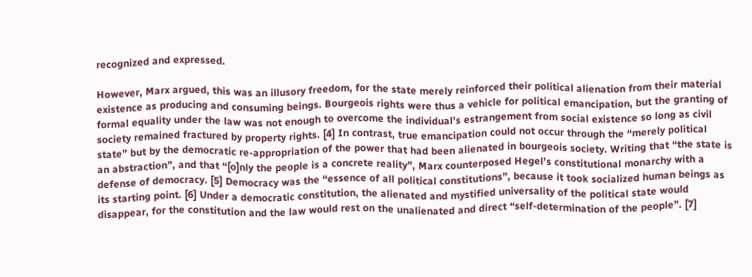recognized and expressed.

However, Marx argued, this was an illusory freedom, for the state merely reinforced their political alienation from their material existence as producing and consuming beings. Bourgeois rights were thus a vehicle for political emancipation, but the granting of formal equality under the law was not enough to overcome the individual’s estrangement from social existence so long as civil society remained fractured by property rights. [4] In contrast, true emancipation could not occur through the “merely political state” but by the democratic re-appropriation of the power that had been alienated in bourgeois society. Writing that “the state is an abstraction”, and that “[o]nly the people is a concrete reality”, Marx counterposed Hegel’s constitutional monarchy with a defense of democracy. [5] Democracy was the “essence of all political constitutions”, because it took socialized human beings as its starting point. [6] Under a democratic constitution, the alienated and mystified universality of the political state would disappear, for the constitution and the law would rest on the unalienated and direct “self-determination of the people”. [7]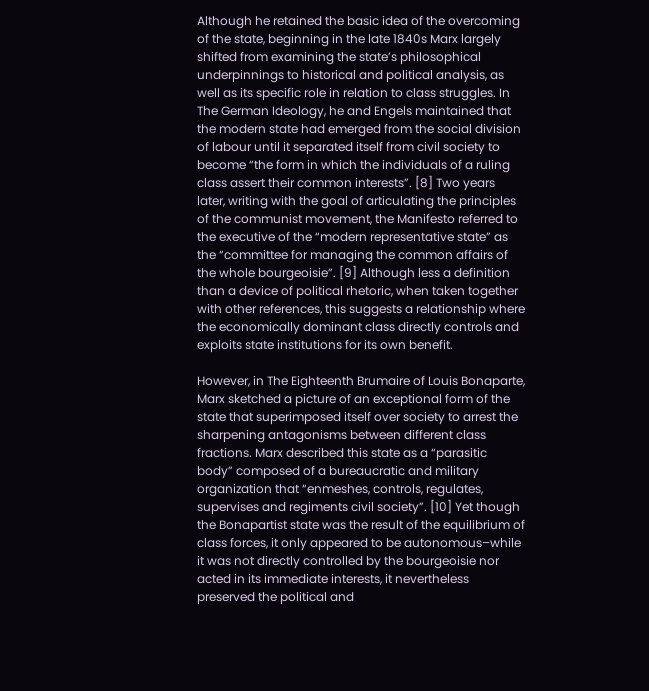Although he retained the basic idea of the overcoming of the state, beginning in the late 1840s Marx largely shifted from examining the state’s philosophical underpinnings to historical and political analysis, as well as its specific role in relation to class struggles. In The German Ideology, he and Engels maintained that the modern state had emerged from the social division of labour until it separated itself from civil society to become “the form in which the individuals of a ruling class assert their common interests”. [8] Two years later, writing with the goal of articulating the principles of the communist movement, the Manifesto referred to the executive of the “modern representative state” as the “committee for managing the common affairs of the whole bourgeoisie”. [9] Although less a definition than a device of political rhetoric, when taken together with other references, this suggests a relationship where the economically dominant class directly controls and exploits state institutions for its own benefit.

However, in The Eighteenth Brumaire of Louis Bonaparte, Marx sketched a picture of an exceptional form of the state that superimposed itself over society to arrest the sharpening antagonisms between different class fractions. Marx described this state as a “parasitic body” composed of a bureaucratic and military organization that “enmeshes, controls, regulates, supervises and regiments civil society”. [10] Yet though the Bonapartist state was the result of the equilibrium of class forces, it only appeared to be autonomous–while it was not directly controlled by the bourgeoisie nor acted in its immediate interests, it nevertheless preserved the political and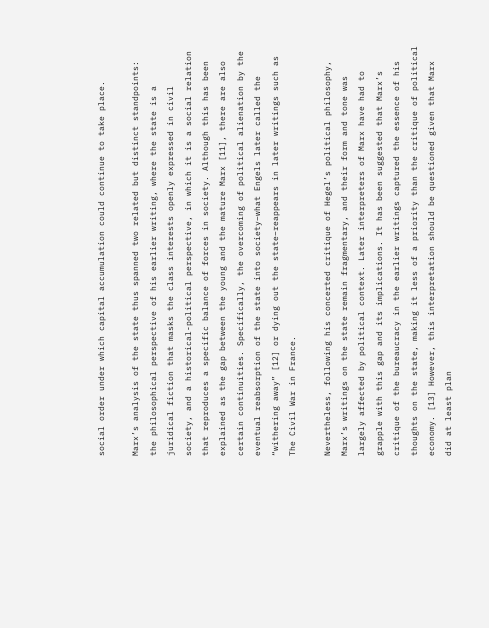social order under which capital accumulation could continue to take place.

Marx’s analysis of the state thus spanned two related but distinct standpoints: the philosophical perspective of his earlier writing, where the state is a juridical fiction that masks the class interests openly expressed in civil society, and a historical-political perspective, in which it is a social relation that reproduces a specific balance of forces in society. Although this has been explained as the gap between the young and the mature Marx [11], there are also certain continuities. Specifically, the overcoming of political alienation by the eventual reabsorption of the state into society–what Engels later called the “withering away” [12] or dying out the state–reappears in later writings such as The Civil War in France.

Nevertheless, following his concerted critique of Hegel’s political philosophy, Marx’s writings on the state remain fragmentary, and their form and tone was largely affected by political context. Later interpreters of Marx have had to grapple with this gap and its implications. It has been suggested that Marx’s critique of the bureaucracy in the earlier writings captured the essence of his thoughts on the state, making it less of a priority than the critique of political economy. [13] However, this interpretation should be questioned given that Marx did at least plan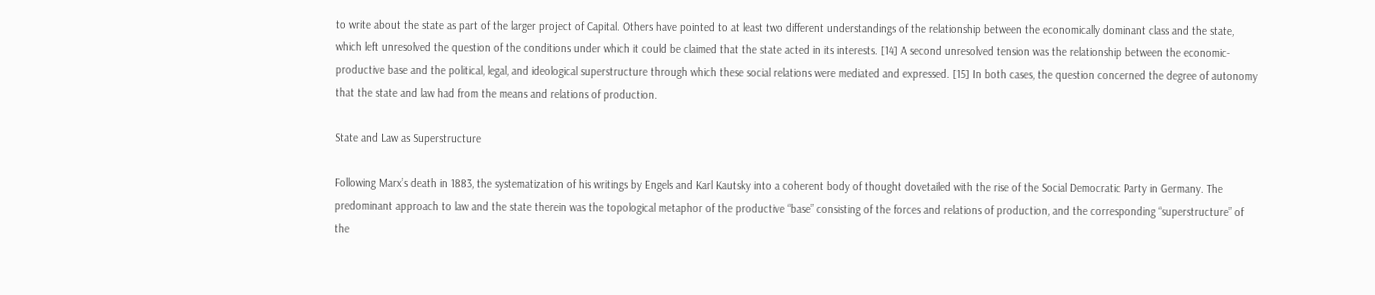to write about the state as part of the larger project of Capital. Others have pointed to at least two different understandings of the relationship between the economically dominant class and the state, which left unresolved the question of the conditions under which it could be claimed that the state acted in its interests. [14] A second unresolved tension was the relationship between the economic-productive base and the political, legal, and ideological superstructure through which these social relations were mediated and expressed. [15] In both cases, the question concerned the degree of autonomy that the state and law had from the means and relations of production.

State and Law as Superstructure

Following Marx’s death in 1883, the systematization of his writings by Engels and Karl Kautsky into a coherent body of thought dovetailed with the rise of the Social Democratic Party in Germany. The predominant approach to law and the state therein was the topological metaphor of the productive “base” consisting of the forces and relations of production, and the corresponding “superstructure” of the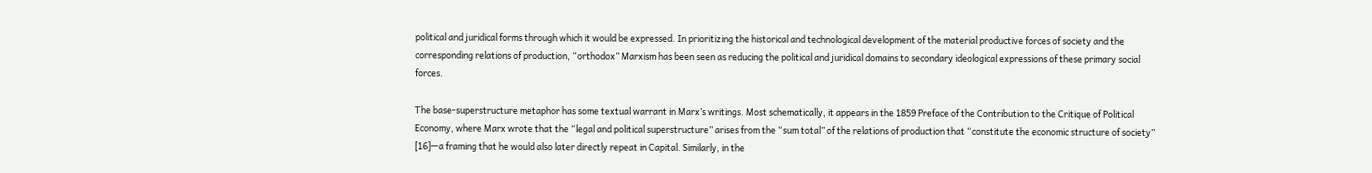political and juridical forms through which it would be expressed. In prioritizing the historical and technological development of the material productive forces of society and the corresponding relations of production, “orthodox” Marxism has been seen as reducing the political and juridical domains to secondary ideological expressions of these primary social forces.

The base-superstructure metaphor has some textual warrant in Marx’s writings. Most schematically, it appears in the 1859 Preface of the Contribution to the Critique of Political Economy, where Marx wrote that the “legal and political superstructure” arises from the “sum total” of the relations of production that “constitute the economic structure of society” [16]—a framing that he would also later directly repeat in Capital. Similarly, in the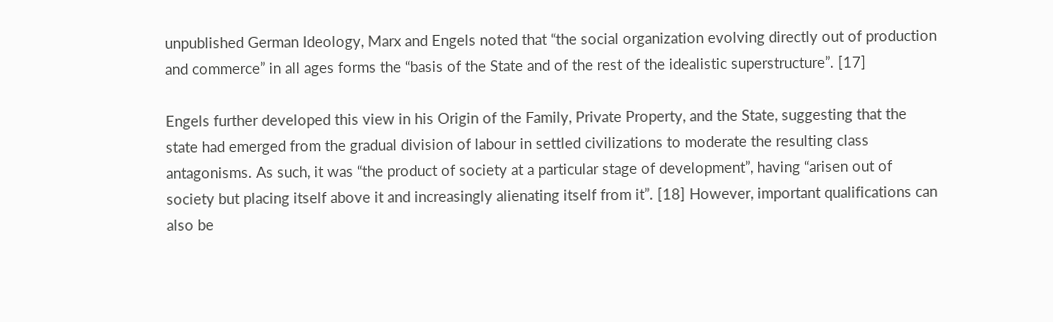unpublished German Ideology, Marx and Engels noted that “the social organization evolving directly out of production and commerce” in all ages forms the “basis of the State and of the rest of the idealistic superstructure”. [17]

Engels further developed this view in his Origin of the Family, Private Property, and the State, suggesting that the state had emerged from the gradual division of labour in settled civilizations to moderate the resulting class antagonisms. As such, it was “the product of society at a particular stage of development”, having “arisen out of society but placing itself above it and increasingly alienating itself from it”. [18] However, important qualifications can also be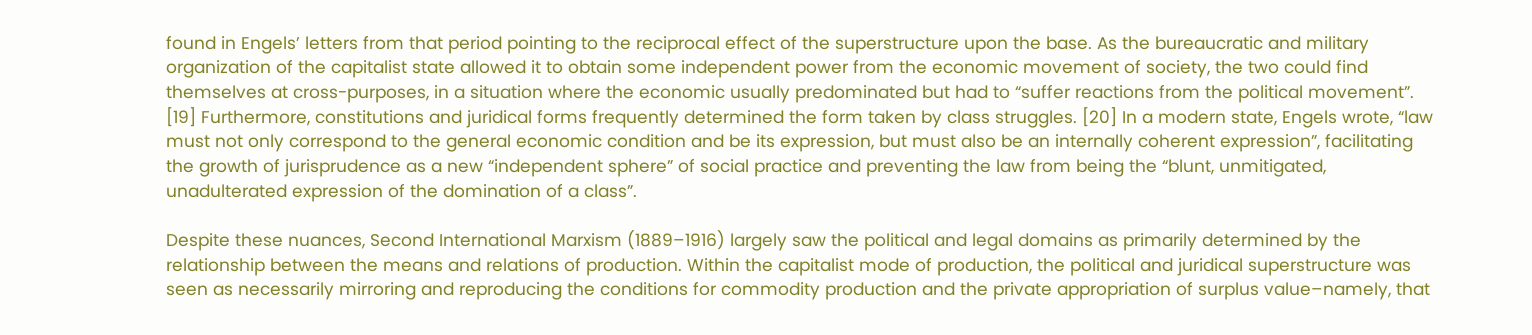found in Engels’ letters from that period pointing to the reciprocal effect of the superstructure upon the base. As the bureaucratic and military organization of the capitalist state allowed it to obtain some independent power from the economic movement of society, the two could find themselves at cross-purposes, in a situation where the economic usually predominated but had to “suffer reactions from the political movement”. [19] Furthermore, constitutions and juridical forms frequently determined the form taken by class struggles. [20] In a modern state, Engels wrote, “law must not only correspond to the general economic condition and be its expression, but must also be an internally coherent expression”, facilitating the growth of jurisprudence as a new “independent sphere” of social practice and preventing the law from being the “blunt, unmitigated, unadulterated expression of the domination of a class”.

Despite these nuances, Second International Marxism (1889–1916) largely saw the political and legal domains as primarily determined by the relationship between the means and relations of production. Within the capitalist mode of production, the political and juridical superstructure was seen as necessarily mirroring and reproducing the conditions for commodity production and the private appropriation of surplus value–namely, that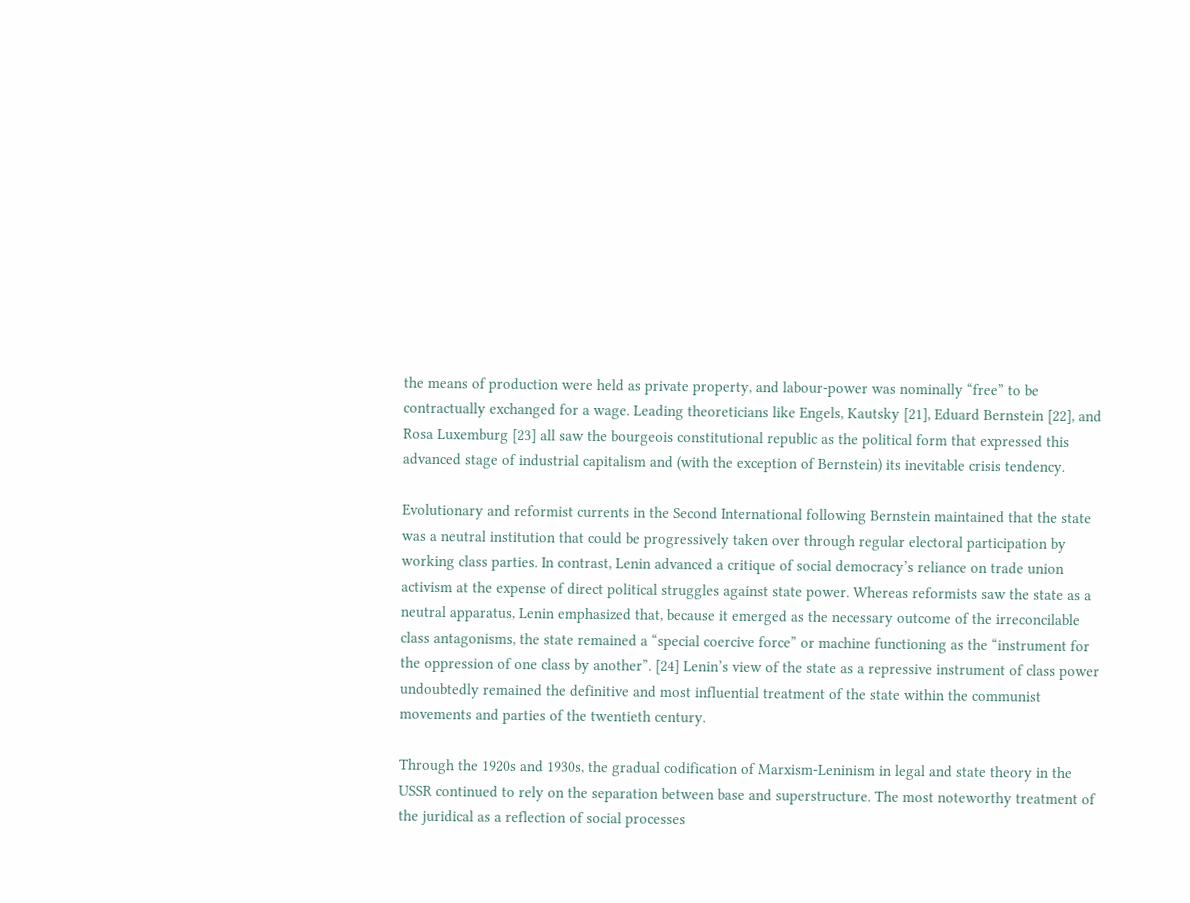the means of production were held as private property, and labour-power was nominally “free” to be contractually exchanged for a wage. Leading theoreticians like Engels, Kautsky [21], Eduard Bernstein [22], and Rosa Luxemburg [23] all saw the bourgeois constitutional republic as the political form that expressed this advanced stage of industrial capitalism and (with the exception of Bernstein) its inevitable crisis tendency.

Evolutionary and reformist currents in the Second International following Bernstein maintained that the state was a neutral institution that could be progressively taken over through regular electoral participation by working class parties. In contrast, Lenin advanced a critique of social democracy’s reliance on trade union activism at the expense of direct political struggles against state power. Whereas reformists saw the state as a neutral apparatus, Lenin emphasized that, because it emerged as the necessary outcome of the irreconcilable class antagonisms, the state remained a “special coercive force” or machine functioning as the “instrument for the oppression of one class by another”. [24] Lenin’s view of the state as a repressive instrument of class power undoubtedly remained the definitive and most influential treatment of the state within the communist movements and parties of the twentieth century.

Through the 1920s and 1930s, the gradual codification of Marxism-Leninism in legal and state theory in the USSR continued to rely on the separation between base and superstructure. The most noteworthy treatment of the juridical as a reflection of social processes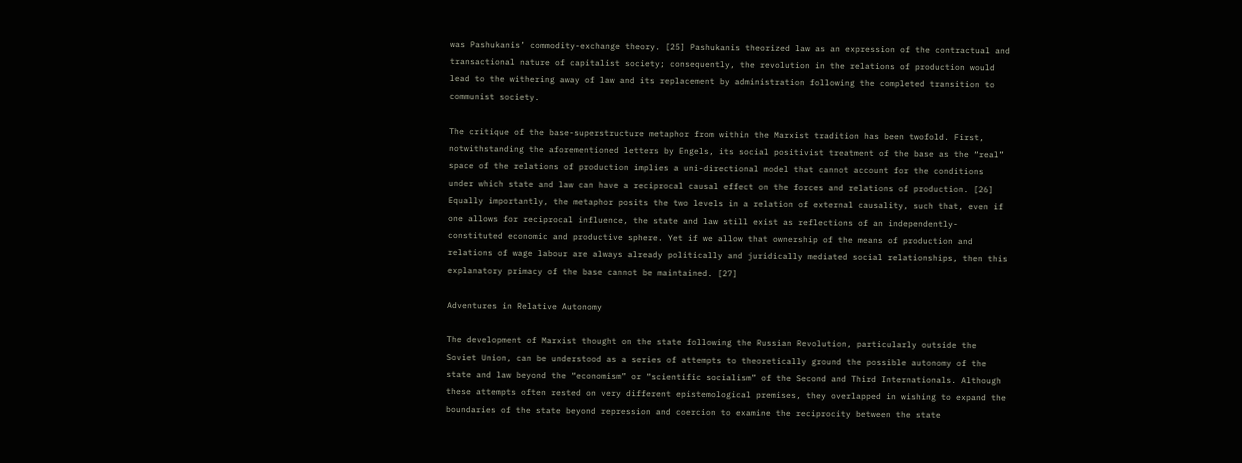was Pashukanis’ commodity-exchange theory. [25] Pashukanis theorized law as an expression of the contractual and transactional nature of capitalist society; consequently, the revolution in the relations of production would lead to the withering away of law and its replacement by administration following the completed transition to communist society.

The critique of the base-superstructure metaphor from within the Marxist tradition has been twofold. First, notwithstanding the aforementioned letters by Engels, its social positivist treatment of the base as the “real” space of the relations of production implies a uni-directional model that cannot account for the conditions under which state and law can have a reciprocal causal effect on the forces and relations of production. [26] Equally importantly, the metaphor posits the two levels in a relation of external causality, such that, even if one allows for reciprocal influence, the state and law still exist as reflections of an independently-constituted economic and productive sphere. Yet if we allow that ownership of the means of production and relations of wage labour are always already politically and juridically mediated social relationships, then this explanatory primacy of the base cannot be maintained. [27]

Adventures in Relative Autonomy

The development of Marxist thought on the state following the Russian Revolution, particularly outside the Soviet Union, can be understood as a series of attempts to theoretically ground the possible autonomy of the state and law beyond the “economism” or “scientific socialism” of the Second and Third Internationals. Although these attempts often rested on very different epistemological premises, they overlapped in wishing to expand the boundaries of the state beyond repression and coercion to examine the reciprocity between the state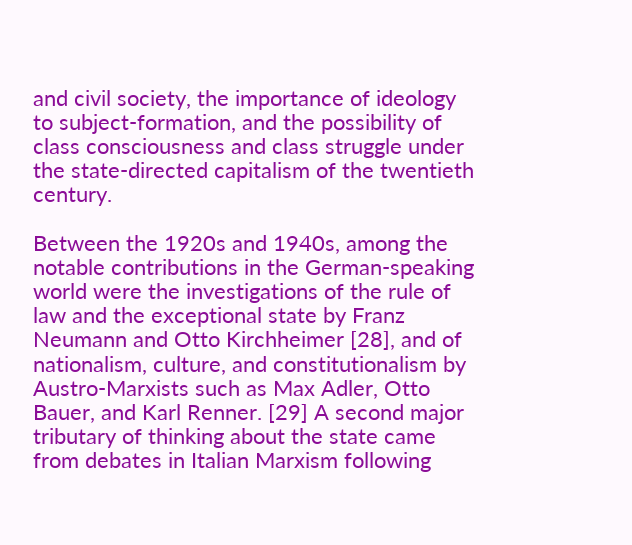and civil society, the importance of ideology to subject-formation, and the possibility of class consciousness and class struggle under the state-directed capitalism of the twentieth century.

Between the 1920s and 1940s, among the notable contributions in the German-speaking world were the investigations of the rule of law and the exceptional state by Franz Neumann and Otto Kirchheimer [28], and of nationalism, culture, and constitutionalism by Austro-Marxists such as Max Adler, Otto Bauer, and Karl Renner. [29] A second major tributary of thinking about the state came from debates in Italian Marxism following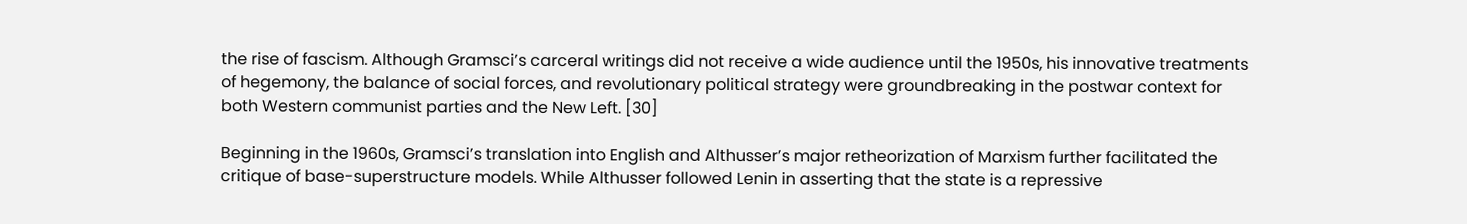the rise of fascism. Although Gramsci’s carceral writings did not receive a wide audience until the 1950s, his innovative treatments of hegemony, the balance of social forces, and revolutionary political strategy were groundbreaking in the postwar context for both Western communist parties and the New Left. [30]

Beginning in the 1960s, Gramsci’s translation into English and Althusser’s major retheorization of Marxism further facilitated the critique of base-superstructure models. While Althusser followed Lenin in asserting that the state is a repressive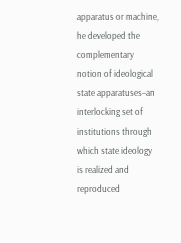apparatus or machine, he developed the complementary notion of ideological state apparatuses–an interlocking set of institutions through which state ideology is realized and reproduced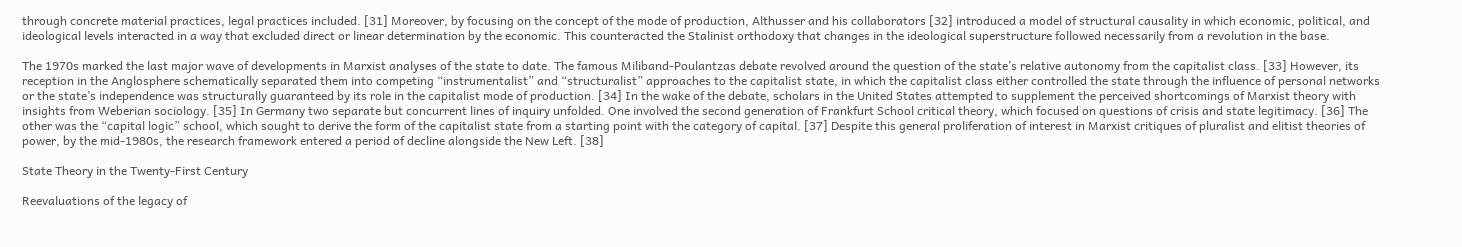through concrete material practices, legal practices included. [31] Moreover, by focusing on the concept of the mode of production, Althusser and his collaborators [32] introduced a model of structural causality in which economic, political, and ideological levels interacted in a way that excluded direct or linear determination by the economic. This counteracted the Stalinist orthodoxy that changes in the ideological superstructure followed necessarily from a revolution in the base.

The 1970s marked the last major wave of developments in Marxist analyses of the state to date. The famous Miliband-Poulantzas debate revolved around the question of the state’s relative autonomy from the capitalist class. [33] However, its reception in the Anglosphere schematically separated them into competing “instrumentalist” and “structuralist” approaches to the capitalist state, in which the capitalist class either controlled the state through the influence of personal networks or the state’s independence was structurally guaranteed by its role in the capitalist mode of production. [34] In the wake of the debate, scholars in the United States attempted to supplement the perceived shortcomings of Marxist theory with insights from Weberian sociology. [35] In Germany two separate but concurrent lines of inquiry unfolded. One involved the second generation of Frankfurt School critical theory, which focused on questions of crisis and state legitimacy. [36] The other was the “capital logic” school, which sought to derive the form of the capitalist state from a starting point with the category of capital. [37] Despite this general proliferation of interest in Marxist critiques of pluralist and elitist theories of power, by the mid-1980s, the research framework entered a period of decline alongside the New Left. [38]

State Theory in the Twenty-First Century

Reevaluations of the legacy of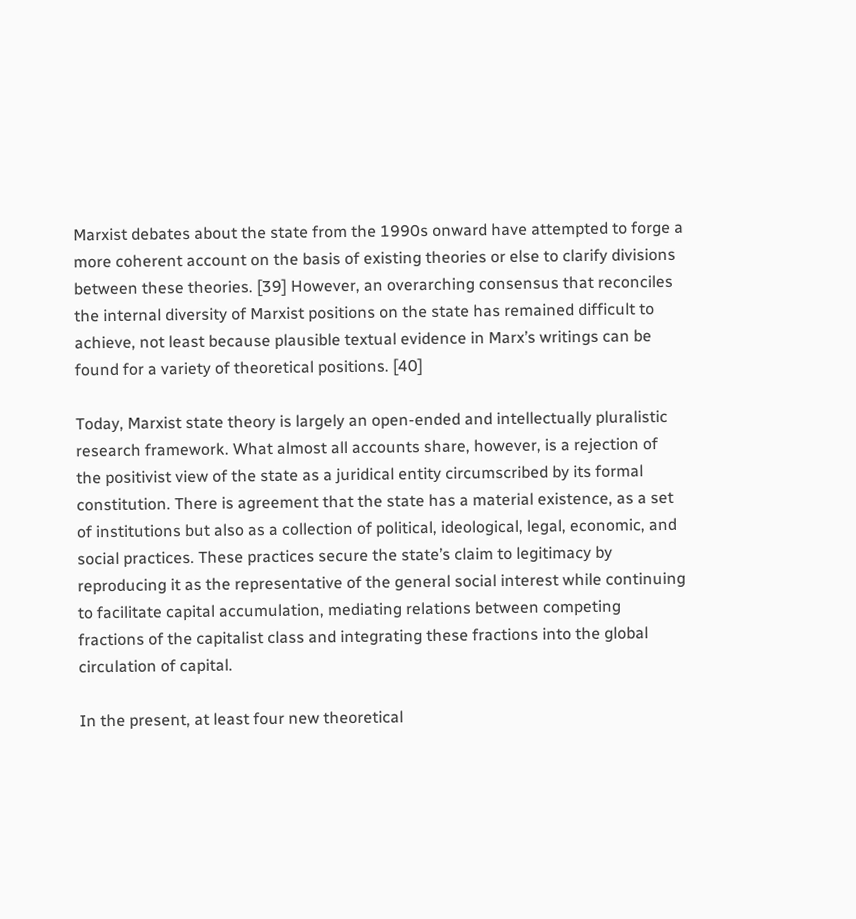Marxist debates about the state from the 1990s onward have attempted to forge a more coherent account on the basis of existing theories or else to clarify divisions between these theories. [39] However, an overarching consensus that reconciles the internal diversity of Marxist positions on the state has remained difficult to achieve, not least because plausible textual evidence in Marx’s writings can be found for a variety of theoretical positions. [40]

Today, Marxist state theory is largely an open-ended and intellectually pluralistic research framework. What almost all accounts share, however, is a rejection of the positivist view of the state as a juridical entity circumscribed by its formal constitution. There is agreement that the state has a material existence, as a set of institutions but also as a collection of political, ideological, legal, economic, and social practices. These practices secure the state’s claim to legitimacy by reproducing it as the representative of the general social interest while continuing to facilitate capital accumulation, mediating relations between competing fractions of the capitalist class and integrating these fractions into the global circulation of capital.

In the present, at least four new theoretical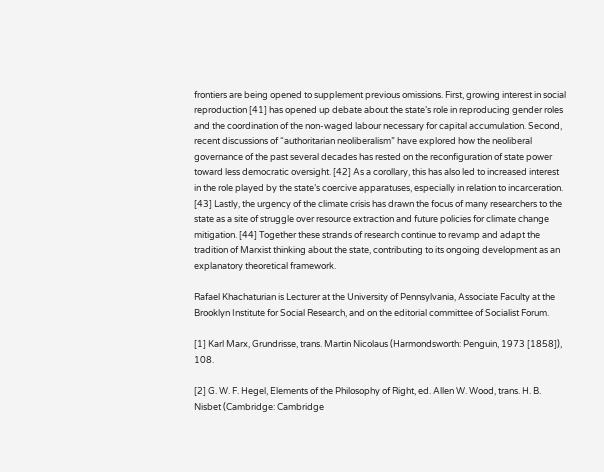frontiers are being opened to supplement previous omissions. First, growing interest in social reproduction [41] has opened up debate about the state’s role in reproducing gender roles and the coordination of the non-waged labour necessary for capital accumulation. Second, recent discussions of “authoritarian neoliberalism” have explored how the neoliberal governance of the past several decades has rested on the reconfiguration of state power toward less democratic oversight. [42] As a corollary, this has also led to increased interest in the role played by the state’s coercive apparatuses, especially in relation to incarceration. [43] Lastly, the urgency of the climate crisis has drawn the focus of many researchers to the state as a site of struggle over resource extraction and future policies for climate change mitigation. [44] Together these strands of research continue to revamp and adapt the tradition of Marxist thinking about the state, contributing to its ongoing development as an explanatory theoretical framework.

Rafael Khachaturian is Lecturer at the University of Pennsylvania, Associate Faculty at the Brooklyn Institute for Social Research, and on the editorial committee of Socialist Forum.

[1] Karl Marx, Grundrisse, trans. Martin Nicolaus (Harmondsworth: Penguin, 1973 [1858]), 108.

[2] G. W. F. Hegel, Elements of the Philosophy of Right, ed. Allen W. Wood, trans. H. B. Nisbet (Cambridge: Cambridge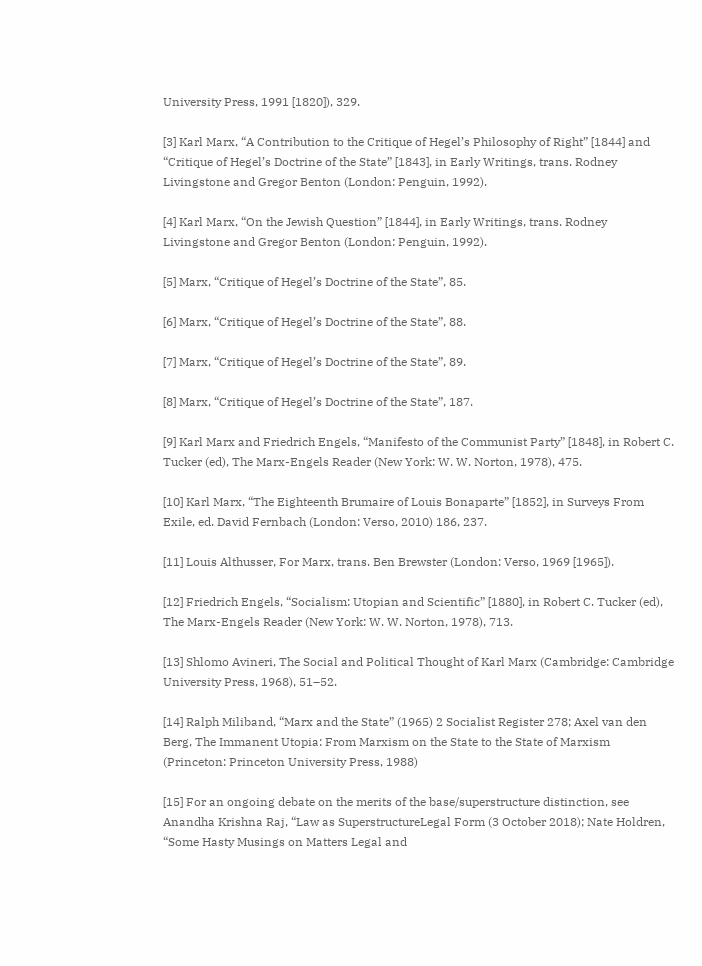University Press, 1991 [1820]), 329.

[3] Karl Marx, “A Contribution to the Critique of Hegel’s Philosophy of Right” [1844] and “Critique of Hegel’s Doctrine of the State” [1843], in Early Writings, trans. Rodney Livingstone and Gregor Benton (London: Penguin, 1992).

[4] Karl Marx, “On the Jewish Question” [1844], in Early Writings, trans. Rodney Livingstone and Gregor Benton (London: Penguin, 1992).

[5] Marx, “Critique of Hegel’s Doctrine of the State”, 85.

[6] Marx, “Critique of Hegel’s Doctrine of the State”, 88.

[7] Marx, “Critique of Hegel’s Doctrine of the State”, 89.

[8] Marx, “Critique of Hegel’s Doctrine of the State”, 187.

[9] Karl Marx and Friedrich Engels, “Manifesto of the Communist Party” [1848], in Robert C. Tucker (ed), The Marx-Engels Reader (New York: W. W. Norton, 1978), 475.

[10] Karl Marx, “The Eighteenth Brumaire of Louis Bonaparte” [1852], in Surveys From Exile, ed. David Fernbach (London: Verso, 2010) 186, 237.

[11] Louis Althusser, For Marx, trans. Ben Brewster (London: Verso, 1969 [1965]).

[12] Friedrich Engels, “Socialism: Utopian and Scientific” [1880], in Robert C. Tucker (ed), The Marx-Engels Reader (New York: W. W. Norton, 1978), 713.

[13] Shlomo Avineri, The Social and Political Thought of Karl Marx (Cambridge: Cambridge University Press, 1968), 51–52.

[14] Ralph Miliband, “Marx and the State” (1965) 2 Socialist Register 278; Axel van den Berg, The Immanent Utopia: From Marxism on the State to the State of Marxism (Princeton: Princeton University Press, 1988)

[15] For an ongoing debate on the merits of the base/superstructure distinction, see Anandha Krishna Raj, “Law as SuperstructureLegal Form (3 October 2018); Nate Holdren, “Some Hasty Musings on Matters Legal and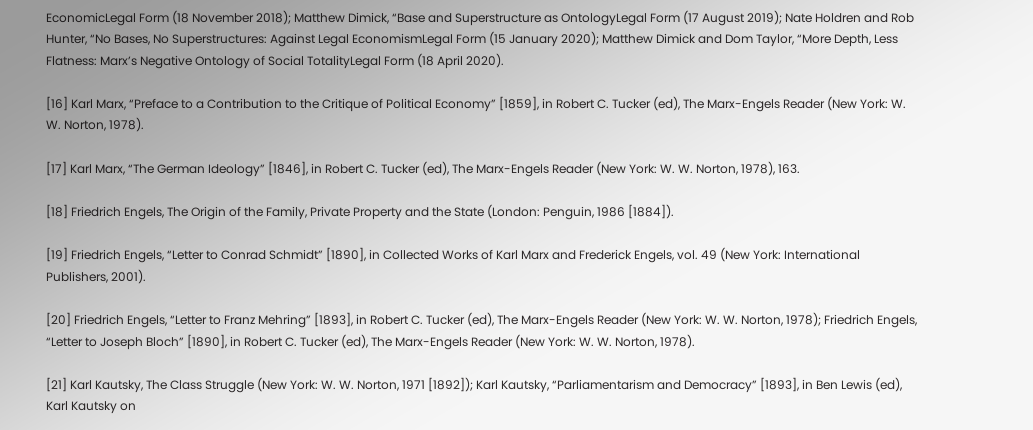EconomicLegal Form (18 November 2018); Matthew Dimick, “Base and Superstructure as OntologyLegal Form (17 August 2019); Nate Holdren and Rob Hunter, “No Bases, No Superstructures: Against Legal EconomismLegal Form (15 January 2020); Matthew Dimick and Dom Taylor, “More Depth, Less Flatness: Marx’s Negative Ontology of Social TotalityLegal Form (18 April 2020).

[16] Karl Marx, “Preface to a Contribution to the Critique of Political Economy” [1859], in Robert C. Tucker (ed), The Marx-Engels Reader (New York: W. W. Norton, 1978).

[17] Karl Marx, “The German Ideology” [1846], in Robert C. Tucker (ed), The Marx-Engels Reader (New York: W. W. Norton, 1978), 163.

[18] Friedrich Engels, The Origin of the Family, Private Property and the State (London: Penguin, 1986 [1884]).

[19] Friedrich Engels, “Letter to Conrad Schmidt” [1890], in Collected Works of Karl Marx and Frederick Engels, vol. 49 (New York: International Publishers, 2001).

[20] Friedrich Engels, “Letter to Franz Mehring” [1893], in Robert C. Tucker (ed), The Marx-Engels Reader (New York: W. W. Norton, 1978); Friedrich Engels, “Letter to Joseph Bloch” [1890], in Robert C. Tucker (ed), The Marx-Engels Reader (New York: W. W. Norton, 1978).

[21] Karl Kautsky, The Class Struggle (New York: W. W. Norton, 1971 [1892]); Karl Kautsky, “Parliamentarism and Democracy” [1893], in Ben Lewis (ed), Karl Kautsky on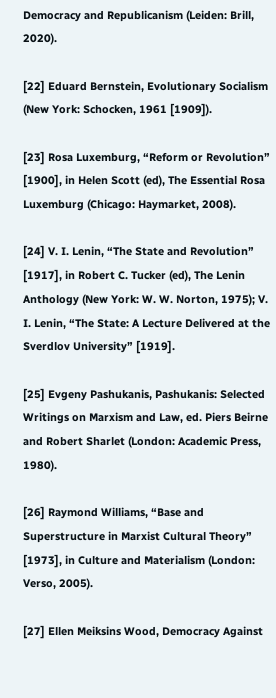Democracy and Republicanism (Leiden: Brill, 2020).

[22] Eduard Bernstein, Evolutionary Socialism (New York: Schocken, 1961 [1909]).

[23] Rosa Luxemburg, “Reform or Revolution” [1900], in Helen Scott (ed), The Essential Rosa Luxemburg (Chicago: Haymarket, 2008).

[24] V. I. Lenin, “The State and Revolution” [1917], in Robert C. Tucker (ed), The Lenin Anthology (New York: W. W. Norton, 1975); V. I. Lenin, “The State: A Lecture Delivered at the Sverdlov University” [1919].

[25] Evgeny Pashukanis, Pashukanis: Selected Writings on Marxism and Law, ed. Piers Beirne and Robert Sharlet (London: Academic Press, 1980).

[26] Raymond Williams, “Base and Superstructure in Marxist Cultural Theory” [1973], in Culture and Materialism (London: Verso, 2005).

[27] Ellen Meiksins Wood, Democracy Against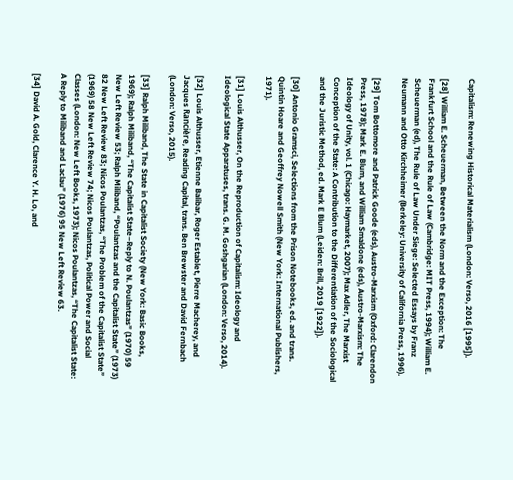Capitalism: Renewing Historical Materialism (London: Verso, 2016 [1995]).

[28] William E. Scheuerman, Between the Norm and the Exception: The Frankfurt School and the Rule of Law (Cambridge: MIT Press, 1994); William E. Scheuerman (ed), The Rule of Law Under Siege: Selected Essays by Franz Neumann and Otto Kirchheimer (Berkeley: University of California Press, 1996).

[29] Tom Bottomore and Patrick Goode (eds), Austro-Marxism (Oxford: Clarendon Press, 1978); Mark E. Blum, and William Smaldone (eds), Austro-Marxism: The Ideology of Unity, vol. 1 (Chicago: Haymarket, 2007); Max Adler, The Marxist Conception of the State: A Contribution to the Differentiation of the Sociological and the Juristic Method, ed. Mark E Blum (Leiden: Brill, 2019 [1922]).

[30] Antonio Gramsci, Selections from the Prison Notebooks, ed. and trans. Quintin Hoare and Geoffrey Nowell Smith (New York: International Publishers, 1971).

[31] Louis Althusser, On the Reproduction of Capitalism: Ideology and Ideological State Apparatuses, trans. G. M. Goshgarian (London: Verso, 2014).

[32] Louis Althusser, Etienne Balibar, Roger Establet, Pierre Macherey, and Jacques Rancière, Reading Capital, trans. Ben Brewster and David Fernbach (London: Verso, 2015).

[33] Ralph Miliband, The State in Capitalist Society (New York: Basic Books, 1969); Ralph Miliband, “The Capitalist State–Reply to N. Poulantzas” (1970) 59 New Left Review 53; Ralph Miliband, “Poulantzas and the Capitalist State” (1973) 82 New Left Review 83; Nicos Poulantzas, “The Problem of the Capitalist State” (1969) 58 New Left Review 74; Nicos Poulantzas, Political Power and Social Classes (London: New Left Books, 1973); Nicos Poulantzas, “The Capitalist State: A Reply to Miliband and Laclau” (1976) 95 New Left Review 63.

[34] David A. Gold, Clarence Y. H. Lo, and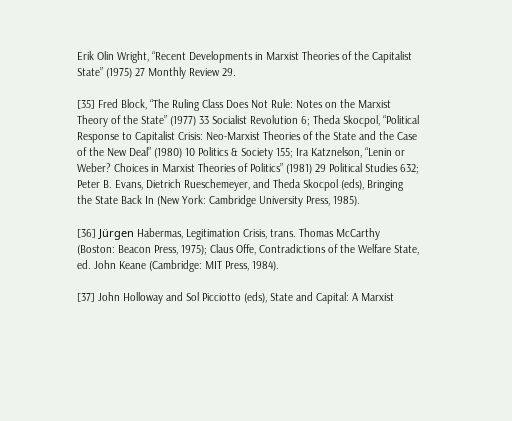Erik Olin Wright, “Recent Developments in Marxist Theories of the Capitalist State” (1975) 27 Monthly Review 29.

[35] Fred Block, “The Ruling Class Does Not Rule: Notes on the Marxist Theory of the State” (1977) 33 Socialist Revolution 6; Theda Skocpol, “Political Response to Capitalist Crisis: Neo-Marxist Theories of the State and the Case of the New Deal” (1980) 10 Politics & Society 155; Ira Katznelson, “Lenin or Weber? Choices in Marxist Theories of Politics” (1981) 29 Political Studies 632; Peter B. Evans, Dietrich Rueschemeyer, and Theda Skocpol (eds), Bringing the State Back In (New York: Cambridge University Press, 1985).

[36] Jürgen Habermas, Legitimation Crisis, trans. Thomas McCarthy (Boston: Beacon Press, 1975); Claus Offe, Contradictions of the Welfare State, ed. John Keane (Cambridge: MIT Press, 1984).

[37] John Holloway and Sol Picciotto (eds), State and Capital: A Marxist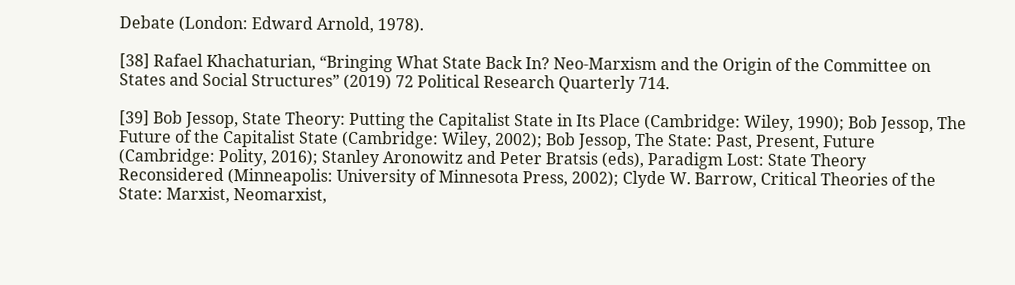Debate (London: Edward Arnold, 1978).

[38] Rafael Khachaturian, “Bringing What State Back In? Neo-Marxism and the Origin of the Committee on States and Social Structures” (2019) 72 Political Research Quarterly 714.

[39] Bob Jessop, State Theory: Putting the Capitalist State in Its Place (Cambridge: Wiley, 1990); Bob Jessop, The Future of the Capitalist State (Cambridge: Wiley, 2002); Bob Jessop, The State: Past, Present, Future (Cambridge: Polity, 2016); Stanley Aronowitz and Peter Bratsis (eds), Paradigm Lost: State Theory Reconsidered (Minneapolis: University of Minnesota Press, 2002); Clyde W. Barrow, Critical Theories of the State: Marxist, Neomarxist,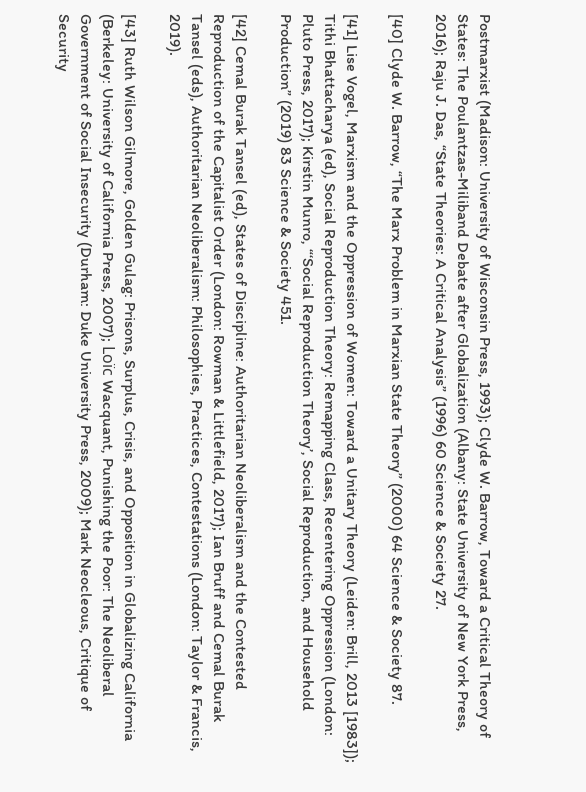Postmarxist (Madison: University of Wisconsin Press, 1993); Clyde W. Barrow, Toward a Critical Theory of States: The Poulantzas-Miliband Debate after Globalization (Albany: State University of New York Press, 2016); Raju J. Das, “State Theories: A Critical Analysis” (1996) 60 Science & Society 27.

[40] Clyde W. Barrow, “The Marx Problem in Marxian State Theory” (2000) 64 Science & Society 87.

[41] Lise Vogel, Marxism and the Oppression of Women: Toward a Unitary Theory (Leiden: Brill, 2013 [1983]); Tithi Bhattacharya (ed), Social Reproduction Theory: Remapping Class, Recentering Oppression (London: Pluto Press, 2017); Kirstin Munro, “‘Social Reproduction Theory’, Social Reproduction, and Household Production” (2019) 83 Science & Society 451.

[42] Cemal Burak Tansel (ed), States of Discipline: Authoritarian Neoliberalism and the Contested Reproduction of the Capitalist Order (London: Rowman & Littlefield, 2017); Ian Bruff and Cemal Burak Tansel (eds), Authoritarian Neoliberalism: Philosophies, Practices, Contestations (London: Taylor & Francis, 2019).

[43] Ruth Wilson Gilmore, Golden Gulag: Prisons, Surplus, Crisis, and Opposition in Globalizing California (Berkeley: University of California Press, 2007); Loïc Wacquant, Punishing the Poor: The Neoliberal Government of Social Insecurity (Durham: Duke University Press, 2009); Mark Neocleous, Critique of Security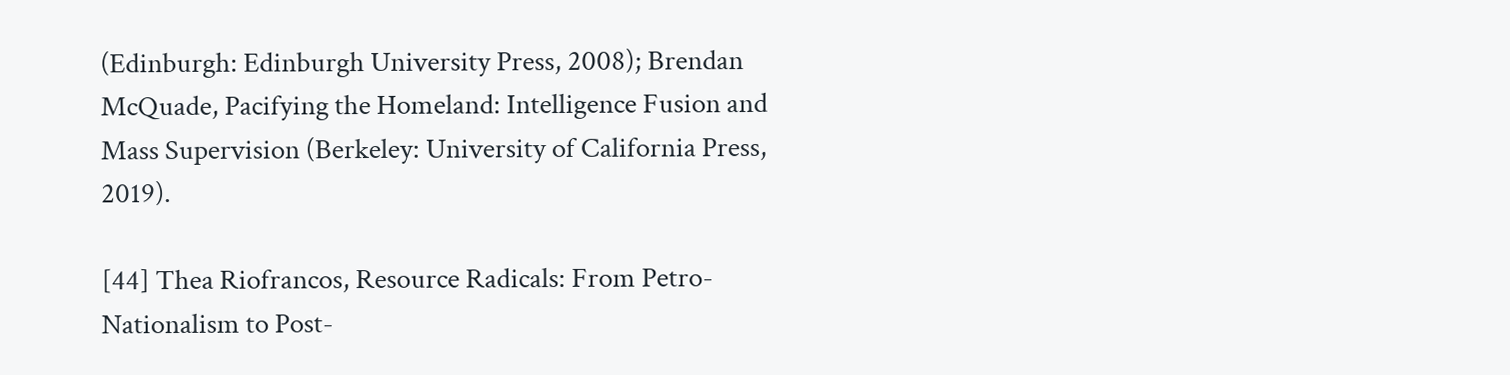(Edinburgh: Edinburgh University Press, 2008); Brendan McQuade, Pacifying the Homeland: Intelligence Fusion and Mass Supervision (Berkeley: University of California Press, 2019).

[44] Thea Riofrancos, Resource Radicals: From Petro-Nationalism to Post-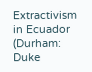Extractivism in Ecuador (Durham: Duke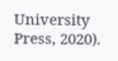University Press, 2020).